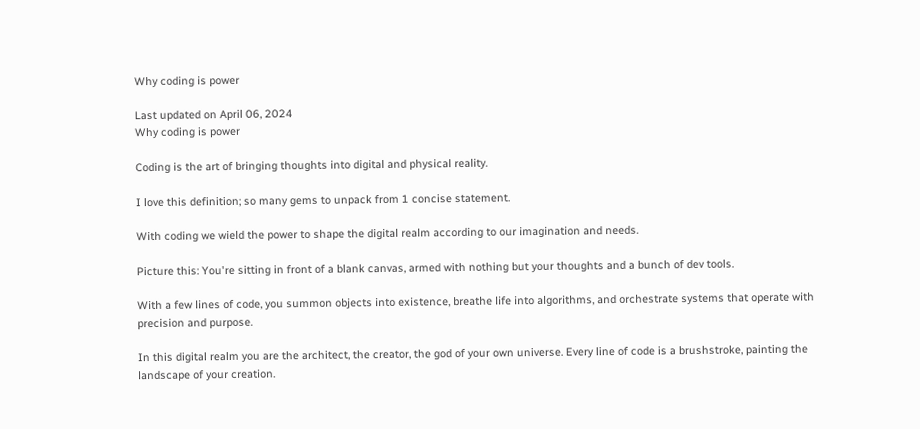Why coding is power

Last updated on April 06, 2024
Why coding is power

Coding is the art of bringing thoughts into digital and physical reality.

I love this definition; so many gems to unpack from 1 concise statement.

With coding we wield the power to shape the digital realm according to our imagination and needs.

Picture this: You're sitting in front of a blank canvas, armed with nothing but your thoughts and a bunch of dev tools.

With a few lines of code, you summon objects into existence, breathe life into algorithms, and orchestrate systems that operate with precision and purpose.

In this digital realm you are the architect, the creator, the god of your own universe. Every line of code is a brushstroke, painting the landscape of your creation.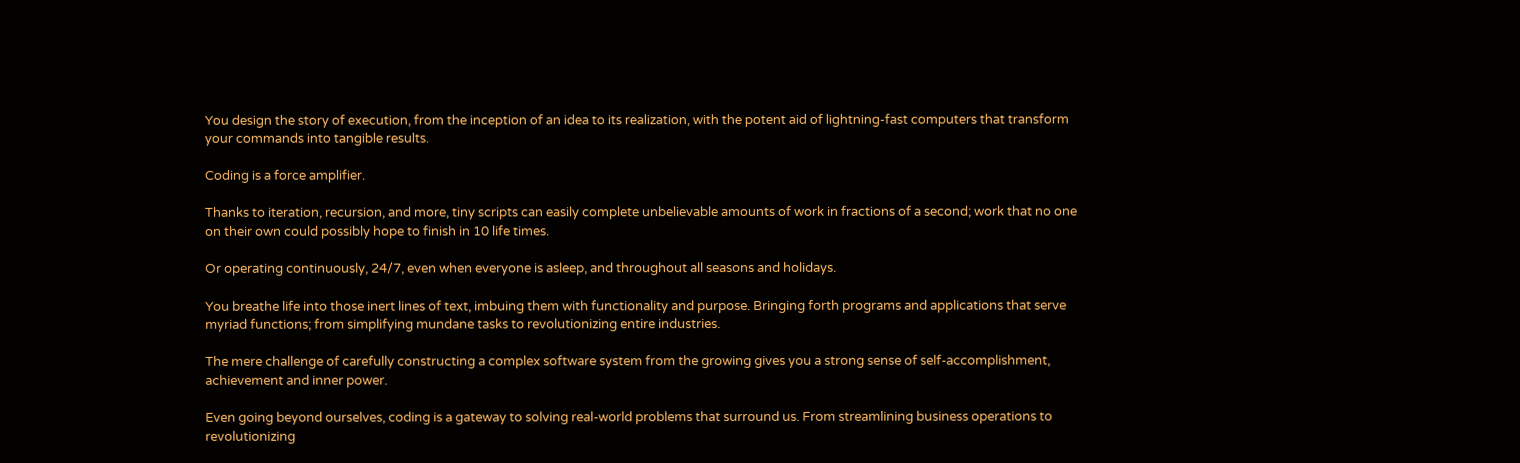You design the story of execution, from the inception of an idea to its realization, with the potent aid of lightning-fast computers that transform your commands into tangible results.

Coding is a force amplifier.

Thanks to iteration, recursion, and more, tiny scripts can easily complete unbelievable amounts of work in fractions of a second; work that no one on their own could possibly hope to finish in 10 life times.

Or operating continuously, 24/7, even when everyone is asleep, and throughout all seasons and holidays.

You breathe life into those inert lines of text, imbuing them with functionality and purpose. Bringing forth programs and applications that serve myriad functions; from simplifying mundane tasks to revolutionizing entire industries.

The mere challenge of carefully constructing a complex software system from the growing gives you a strong sense of self-accomplishment, achievement and inner power.

Even going beyond ourselves, coding is a gateway to solving real-world problems that surround us. From streamlining business operations to revolutionizing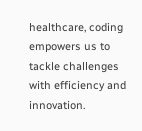healthcare, coding empowers us to tackle challenges with efficiency and innovation.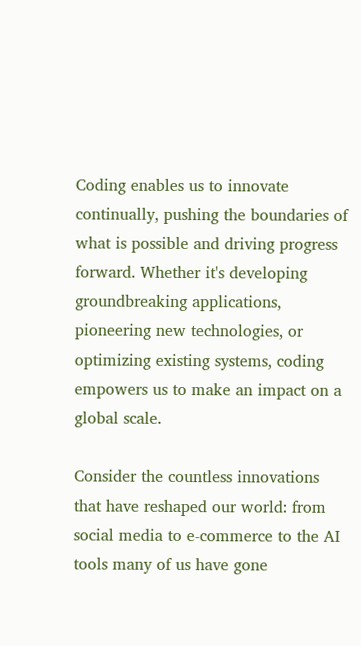Coding enables us to innovate continually, pushing the boundaries of what is possible and driving progress forward. Whether it's developing groundbreaking applications, pioneering new technologies, or optimizing existing systems, coding empowers us to make an impact on a global scale.

Consider the countless innovations that have reshaped our world: from social media to e-commerce to the AI tools many of us have gone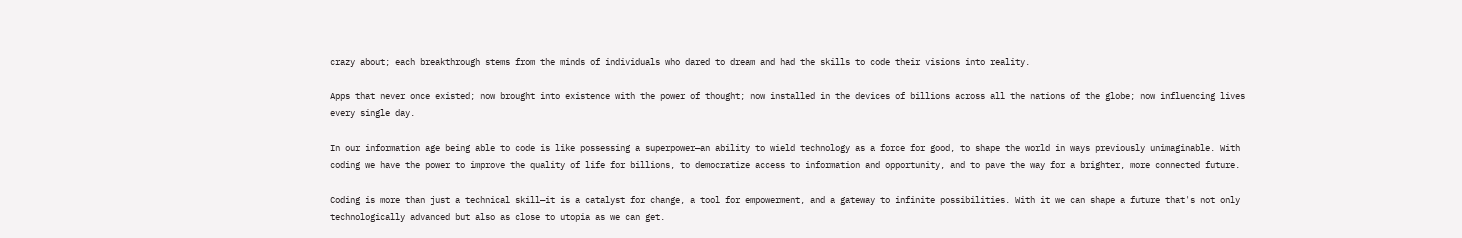crazy about; each breakthrough stems from the minds of individuals who dared to dream and had the skills to code their visions into reality.

Apps that never once existed; now brought into existence with the power of thought; now installed in the devices of billions across all the nations of the globe; now influencing lives every single day.

In our information age being able to code is like possessing a superpower—an ability to wield technology as a force for good, to shape the world in ways previously unimaginable. With coding we have the power to improve the quality of life for billions, to democratize access to information and opportunity, and to pave the way for a brighter, more connected future.

Coding is more than just a technical skill—it is a catalyst for change, a tool for empowerment, and a gateway to infinite possibilities. With it we can shape a future that's not only technologically advanced but also as close to utopia as we can get.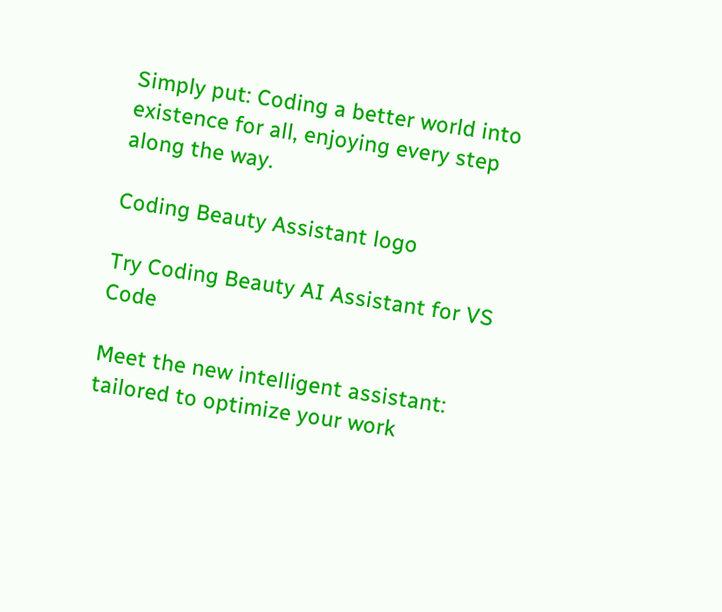Simply put: Coding a better world into existence for all, enjoying every step along the way.

Coding Beauty Assistant logo

Try Coding Beauty AI Assistant for VS Code

Meet the new intelligent assistant: tailored to optimize your work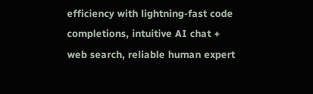efficiency with lightning-fast code completions, intuitive AI chat + web search, reliable human expert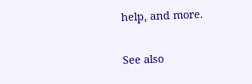help, and more.

See also